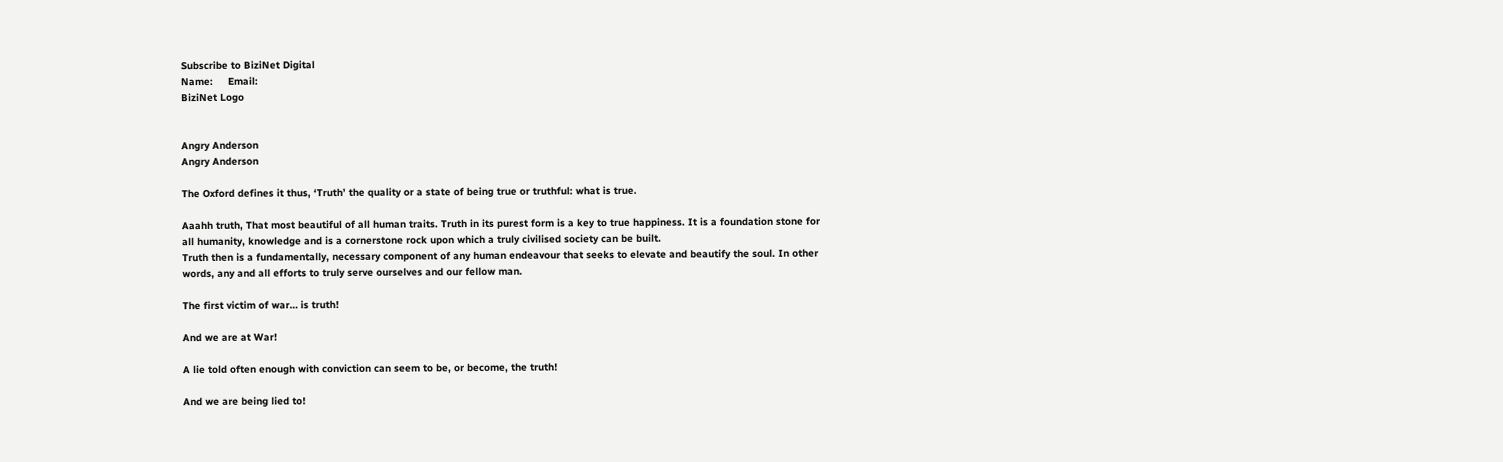Subscribe to BiziNet Digital
Name:     Email:
BiziNet Logo


Angry Anderson
Angry Anderson

The Oxford defines it thus, ‘Truth’ the quality or a state of being true or truthful: what is true.

Aaahh truth, That most beautiful of all human traits. Truth in its purest form is a key to true happiness. It is a foundation stone for all humanity, knowledge and is a cornerstone rock upon which a truly civilised society can be built.
Truth then is a fundamentally, necessary component of any human endeavour that seeks to elevate and beautify the soul. In other words, any and all efforts to truly serve ourselves and our fellow man.

The first victim of war… is truth!

And we are at War!

A lie told often enough with conviction can seem to be, or become, the truth!

And we are being lied to!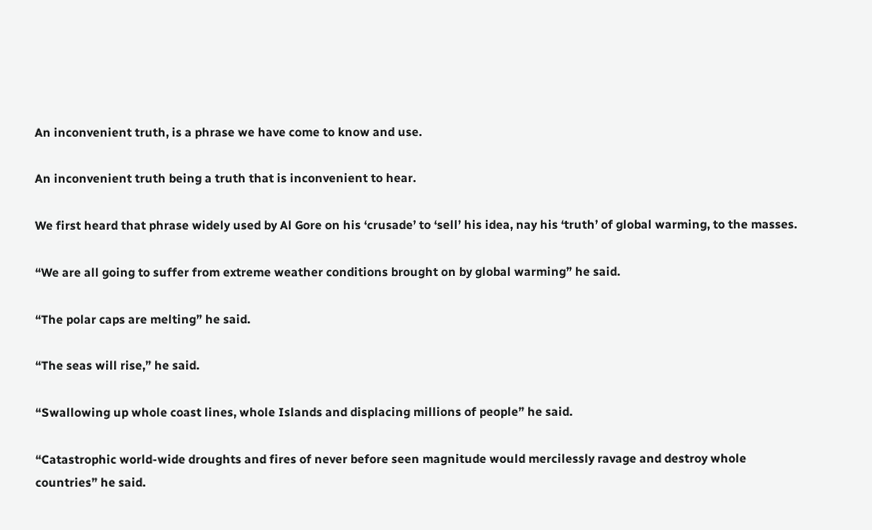An inconvenient truth, is a phrase we have come to know and use.

An inconvenient truth being a truth that is inconvenient to hear.

We first heard that phrase widely used by Al Gore on his ‘crusade’ to ‘sell’ his idea, nay his ‘truth’ of global warming, to the masses.

“We are all going to suffer from extreme weather conditions brought on by global warming” he said.

“The polar caps are melting” he said.

“The seas will rise,” he said.

“Swallowing up whole coast lines, whole Islands and displacing millions of people” he said.

“Catastrophic world-wide droughts and fires of never before seen magnitude would mercilessly ravage and destroy whole countries” he said.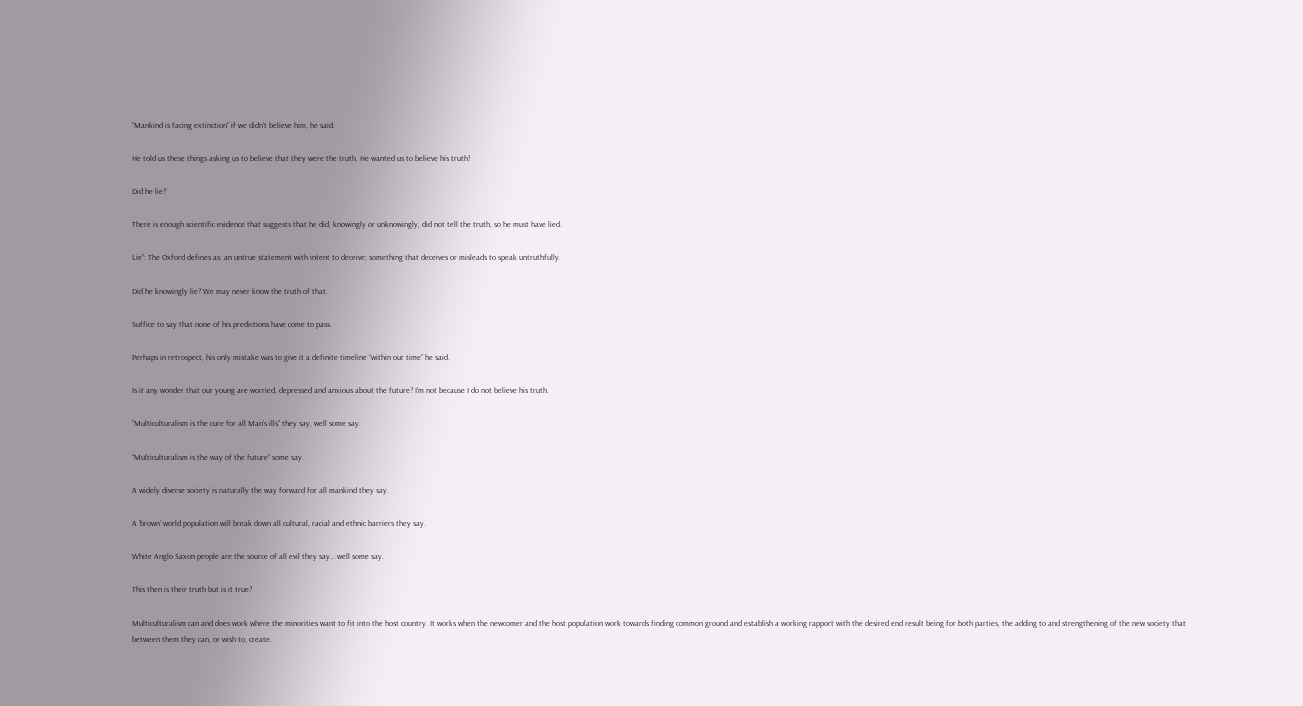“Mankind is facing extinction” if we didn’t believe him, he said.

He told us these things asking us to believe that they were the truth. He wanted us to believe his truth!

Did he lie?

There is enough scientific evidence that suggests that he did, knowingly or unknowingly, did not tell the truth, so he must have lied.

Lie’’: The Oxford defines as: an untrue statement with intent to deceive; something that deceives or misleads to speak untruthfully.

Did he knowingly lie? We may never know the truth of that.

Suffice to say that none of his predictions have come to pass.

Perhaps in retrospect, his only mistake was to give it a definite timeline “within our time” he said.

Is it any wonder that our young are worried, depressed and anxious about the future? I’m not because I do not believe his truth.

“Multiculturalism is the cure for all Man’s ills” they say, well some say.

“Multiculturalism is the way of the future” some say.

A widely diverse society is naturally the way forward for all mankind they say.

A ‘brown’ world population will break down all cultural, racial and ethnic barriers they say.

White Anglo Saxon people are the source of all evil they say… well some say.

This then is their truth but is it true?

Multiculturalism can and does work where the minorities want to fit into the host country. It works when the newcomer and the host population work towards finding common ground and establish a working rapport with the desired end result being for both parties, the adding to and strengthening of the new society that between them they can, or wish to, create.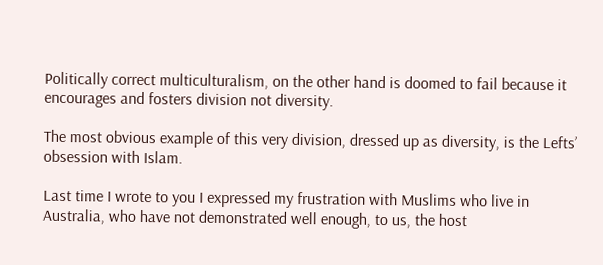Politically correct multiculturalism, on the other hand is doomed to fail because it encourages and fosters division not diversity.

The most obvious example of this very division, dressed up as diversity, is the Lefts’ obsession with Islam.

Last time I wrote to you I expressed my frustration with Muslims who live in Australia, who have not demonstrated well enough, to us, the host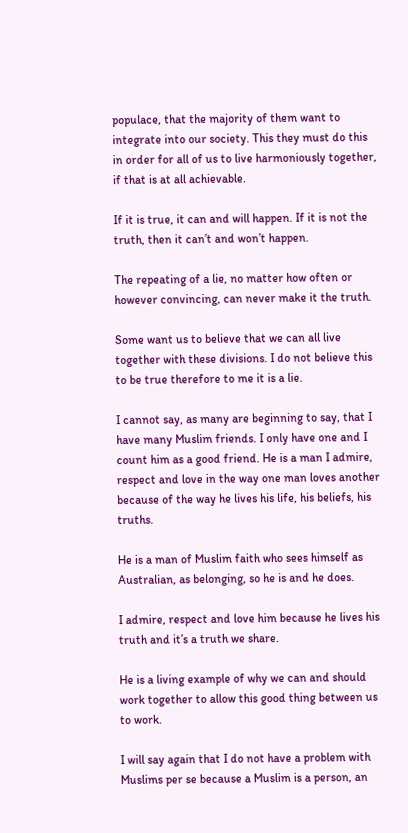populace, that the majority of them want to integrate into our society. This they must do this in order for all of us to live harmoniously together, if that is at all achievable.

If it is true, it can and will happen. If it is not the truth, then it can’t and won’t happen.

The repeating of a lie, no matter how often or however convincing, can never make it the truth.

Some want us to believe that we can all live together with these divisions. I do not believe this to be true therefore to me it is a lie.

I cannot say, as many are beginning to say, that I have many Muslim friends. I only have one and I count him as a good friend. He is a man I admire, respect and love in the way one man loves another because of the way he lives his life, his beliefs, his truths.

He is a man of Muslim faith who sees himself as Australian, as belonging, so he is and he does.

I admire, respect and love him because he lives his truth and it’s a truth we share.

He is a living example of why we can and should work together to allow this good thing between us to work.

I will say again that I do not have a problem with Muslims per se because a Muslim is a person, an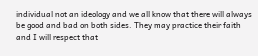individual not an ideology and we all know that there will always be good and bad on both sides. They may practice their faith and I will respect that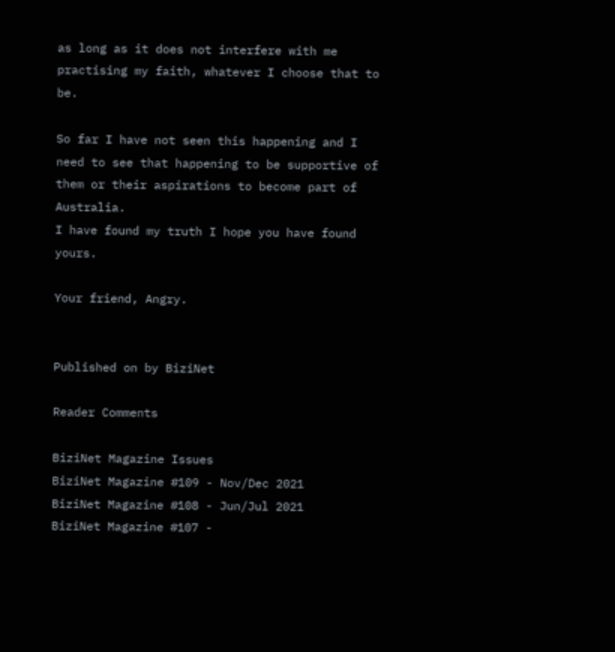as long as it does not interfere with me practising my faith, whatever I choose that to be.

So far I have not seen this happening and I need to see that happening to be supportive of them or their aspirations to become part of Australia.
I have found my truth I hope you have found yours.

Your friend, Angry.


Published on by BiziNet

Reader Comments

BiziNet Magazine Issues
BiziNet Magazine #109 - Nov/Dec 2021
BiziNet Magazine #108 - Jun/Jul 2021
BiziNet Magazine #107 -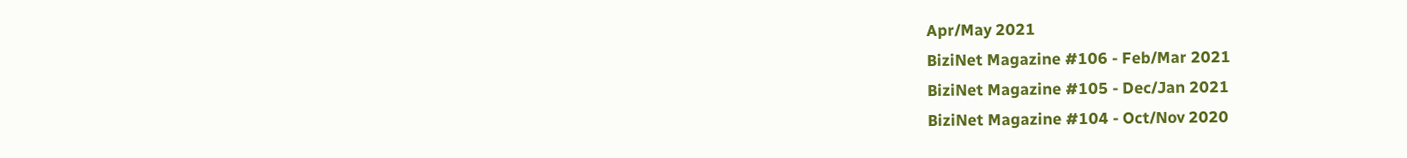Apr/May 2021
BiziNet Magazine #106 - Feb/Mar 2021
BiziNet Magazine #105 - Dec/Jan 2021
BiziNet Magazine #104 - Oct/Nov 2020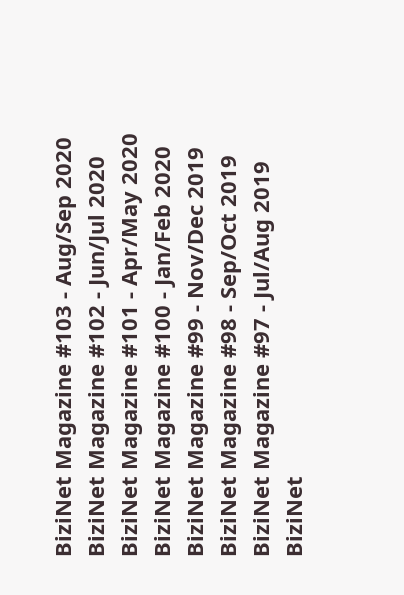BiziNet Magazine #103 - Aug/Sep 2020
BiziNet Magazine #102 - Jun/Jul 2020
BiziNet Magazine #101 - Apr/May 2020
BiziNet Magazine #100 - Jan/Feb 2020
BiziNet Magazine #99 - Nov/Dec 2019
BiziNet Magazine #98 - Sep/Oct 2019
BiziNet Magazine #97 - Jul/Aug 2019
BiziNet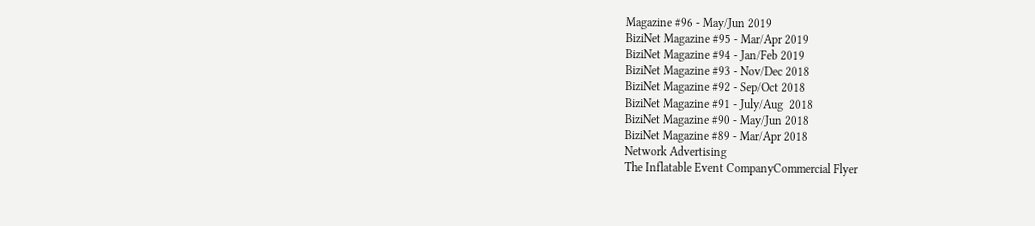Magazine #96 - May/Jun 2019
BiziNet Magazine #95 - Mar/Apr 2019
BiziNet Magazine #94 - Jan/Feb 2019
BiziNet Magazine #93 - Nov/Dec 2018
BiziNet Magazine #92 - Sep/Oct 2018
BiziNet Magazine #91 - July/Aug  2018
BiziNet Magazine #90 - May/Jun 2018
BiziNet Magazine #89 - Mar/Apr 2018
Network Advertising
The Inflatable Event CompanyCommercial Flyer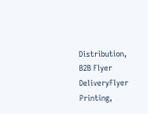Distribution, B2B Flyer DeliveryFlyer Printing,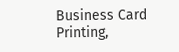Business Card Printing,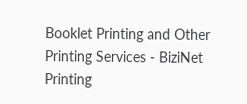Booklet Printing and Other Printing Services - BiziNet Printing